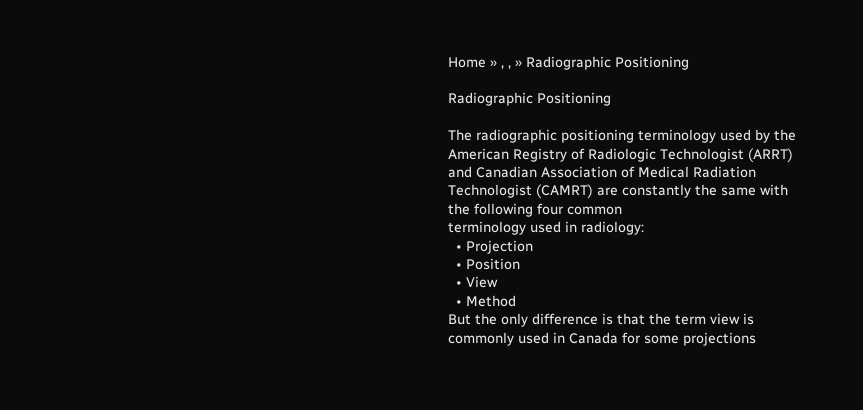Home » , , » Radiographic Positioning

Radiographic Positioning

The radiographic positioning terminology used by the American Registry of Radiologic Technologist (ARRT) and Canadian Association of Medical Radiation Technologist (CAMRT) are constantly the same with the following four common
terminology used in radiology:
  • Projection
  • Position
  • View
  • Method
But the only difference is that the term view is commonly used in Canada for some projections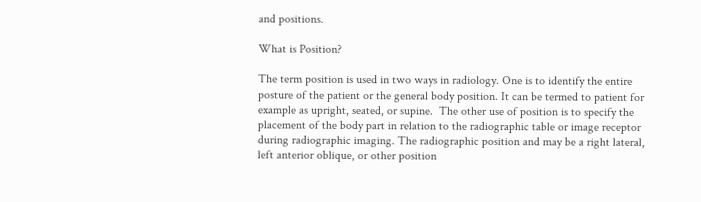and positions.

What is Position?

The term position is used in two ways in radiology. One is to identify the entire posture of the patient or the general body position. It can be termed to patient for example as upright, seated, or supine.  The other use of position is to specify the placement of the body part in relation to the radiographic table or image receptor during radiographic imaging. The radiographic position and may be a right lateral, left anterior oblique, or other position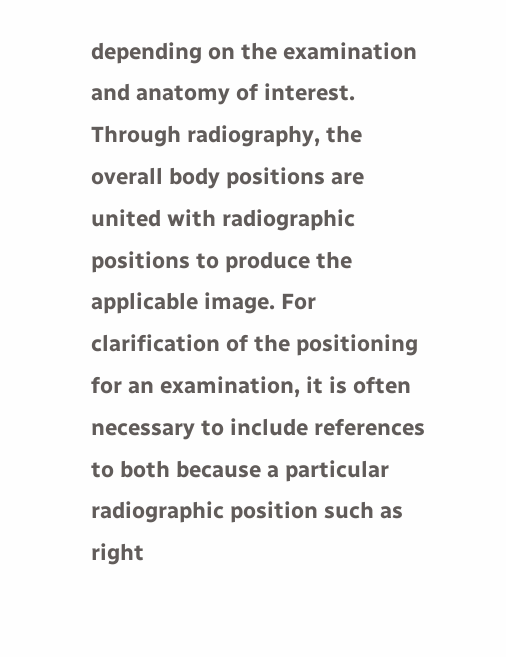depending on the examination and anatomy of interest.  Through radiography, the overall body positions are united with radiographic positions to produce the applicable image. For clarification of the positioning for an examination, it is often necessary to include references to both because a particular radiographic position such as right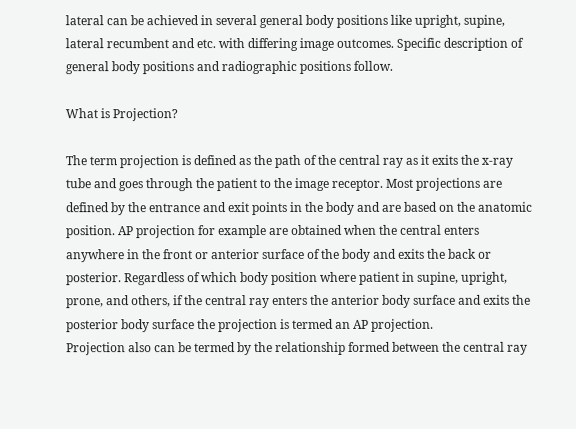lateral can be achieved in several general body positions like upright, supine, lateral recumbent and etc. with differing image outcomes. Specific description of general body positions and radiographic positions follow.

What is Projection?

The term projection is defined as the path of the central ray as it exits the x-ray tube and goes through the patient to the image receptor. Most projections are defined by the entrance and exit points in the body and are based on the anatomic position. AP projection for example are obtained when the central enters anywhere in the front or anterior surface of the body and exits the back or posterior. Regardless of which body position where patient in supine, upright, prone, and others, if the central ray enters the anterior body surface and exits the posterior body surface the projection is termed an AP projection.
Projection also can be termed by the relationship formed between the central ray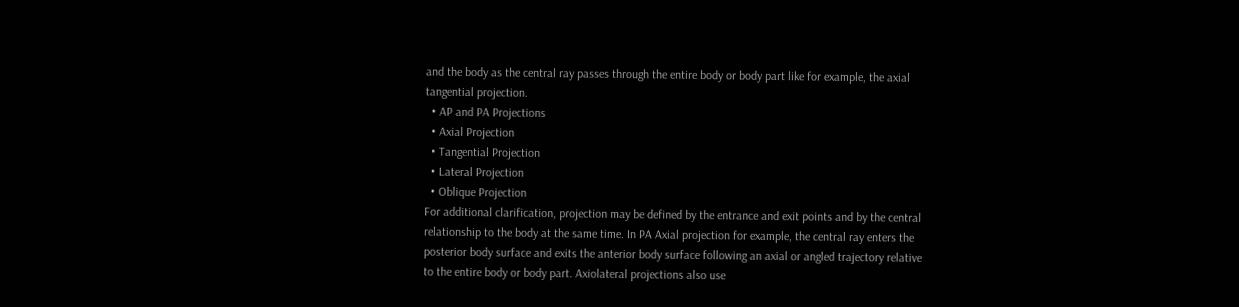and the body as the central ray passes through the entire body or body part like for example, the axial tangential projection.
  • AP and PA Projections
  • Axial Projection
  • Tangential Projection
  • Lateral Projection
  • Oblique Projection
For additional clarification, projection may be defined by the entrance and exit points and by the central relationship to the body at the same time. In PA Axial projection for example, the central ray enters the posterior body surface and exits the anterior body surface following an axial or angled trajectory relative to the entire body or body part. Axiolateral projections also use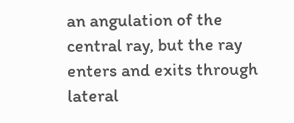an angulation of the central ray, but the ray enters and exits through lateral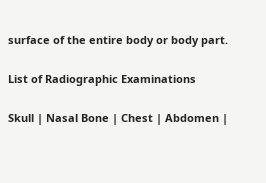surface of the entire body or body part.

List of Radiographic Examinations

Skull | Nasal Bone | Chest | Abdomen |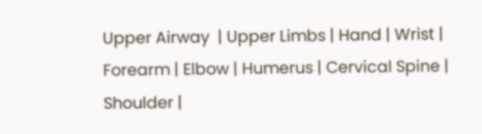Upper Airway  | Upper Limbs | Hand | Wrist | Forearm | Elbow | Humerus | Cervical Spine | Shoulder |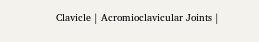Clavicle | Acromioclavicular Joints |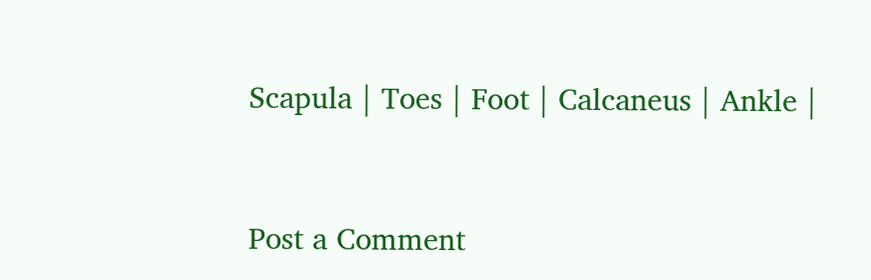Scapula | Toes | Foot | Calcaneus | Ankle |


Post a Comment